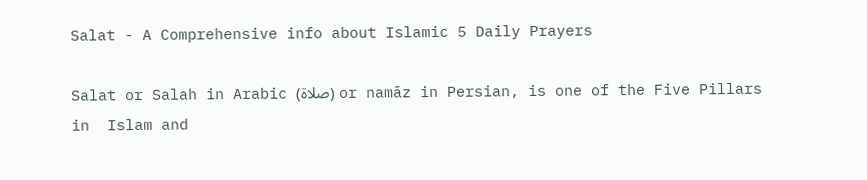Salat - A Comprehensive info about Islamic 5 Daily Prayers

Salat or Salah in Arabic (صلاة) or namāz in Persian, is one of the Five Pillars in  Islam and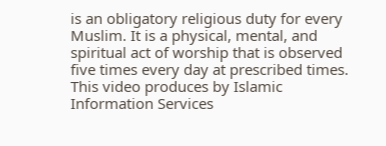is an obligatory religious duty for every Muslim. It is a physical, mental, and spiritual act of worship that is observed five times every day at prescribed times. This video produces by Islamic Information Services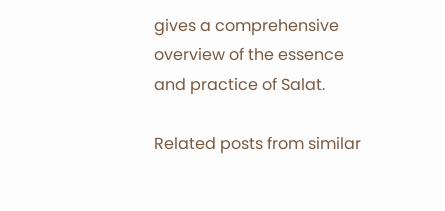gives a comprehensive overview of the essence and practice of Salat.

Related posts from similar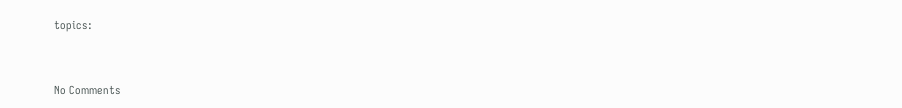topics:


No Comments